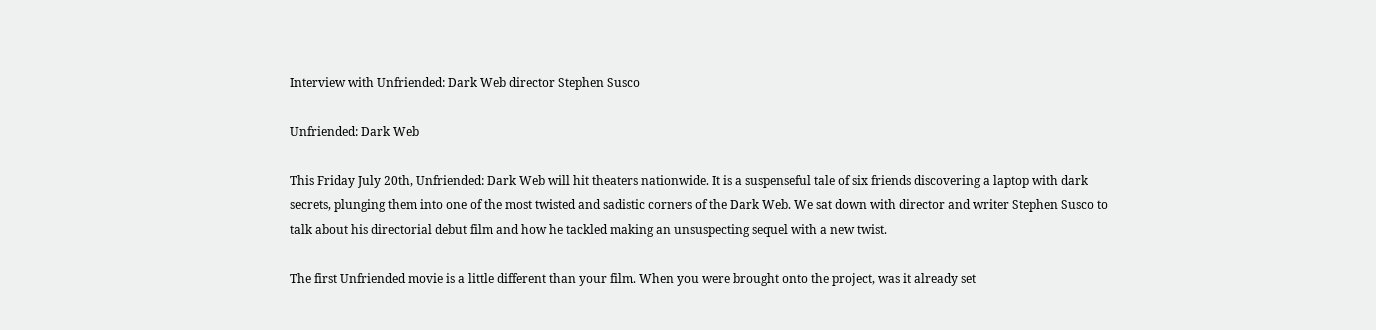Interview with Unfriended: Dark Web director Stephen Susco

Unfriended: Dark Web

This Friday July 20th, Unfriended: Dark Web will hit theaters nationwide. It is a suspenseful tale of six friends discovering a laptop with dark secrets, plunging them into one of the most twisted and sadistic corners of the Dark Web. We sat down with director and writer Stephen Susco to talk about his directorial debut film and how he tackled making an unsuspecting sequel with a new twist.

The first Unfriended movie is a little different than your film. When you were brought onto the project, was it already set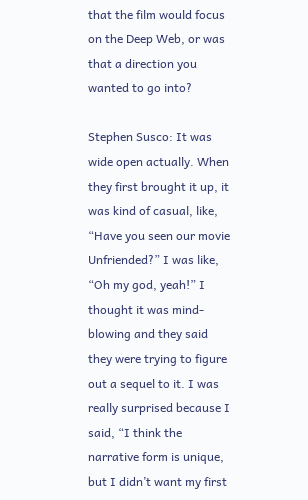that the film would focus on the Deep Web, or was that a direction you wanted to go into?

Stephen Susco: It was wide open actually. When they first brought it up, it was kind of casual, like, “Have you seen our movie Unfriended?” I was like, “Oh my god, yeah!” I thought it was mind-blowing and they said they were trying to figure out a sequel to it. I was really surprised because I said, “I think the narrative form is unique, but I didn’t want my first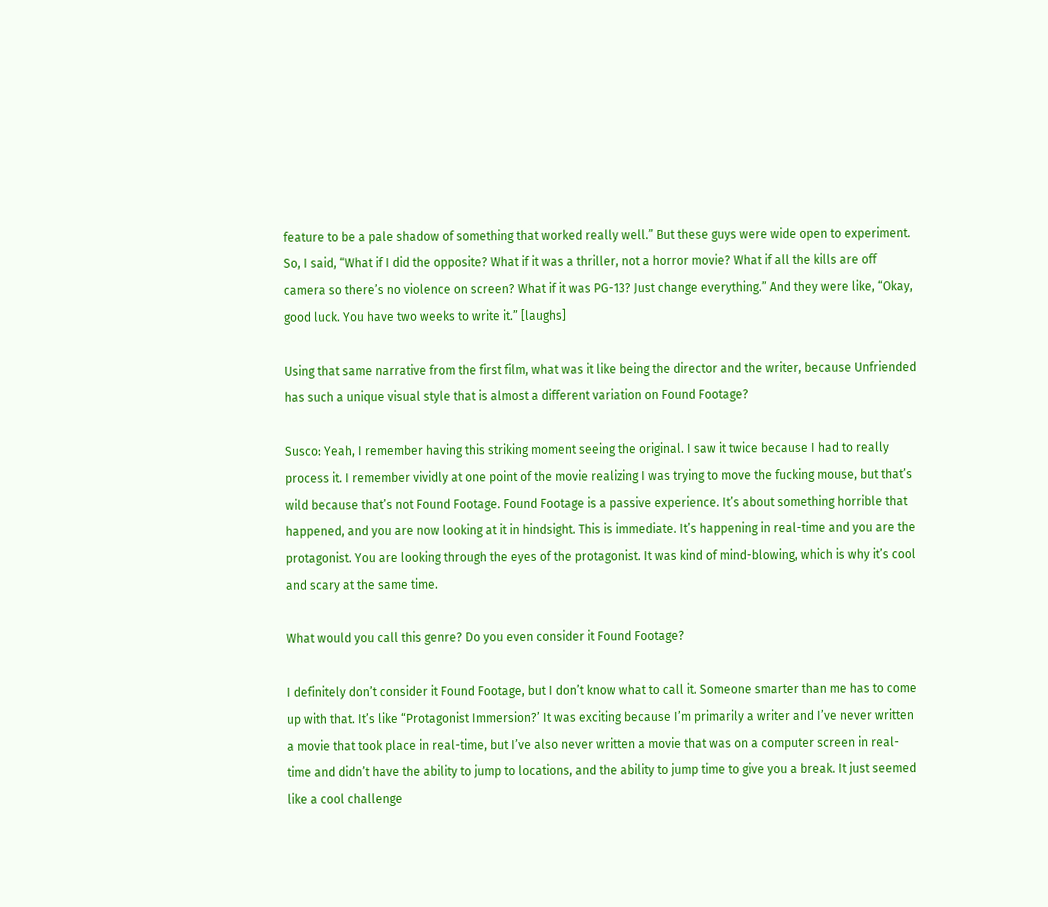feature to be a pale shadow of something that worked really well.” But these guys were wide open to experiment. So, I said, “What if I did the opposite? What if it was a thriller, not a horror movie? What if all the kills are off camera so there’s no violence on screen? What if it was PG-13? Just change everything.” And they were like, “Okay, good luck. You have two weeks to write it.” [laughs]

Using that same narrative from the first film, what was it like being the director and the writer, because Unfriended has such a unique visual style that is almost a different variation on Found Footage?

Susco: Yeah, I remember having this striking moment seeing the original. I saw it twice because I had to really process it. I remember vividly at one point of the movie realizing I was trying to move the fucking mouse, but that’s wild because that’s not Found Footage. Found Footage is a passive experience. It’s about something horrible that happened, and you are now looking at it in hindsight. This is immediate. It’s happening in real-time and you are the protagonist. You are looking through the eyes of the protagonist. It was kind of mind-blowing, which is why it’s cool and scary at the same time.

What would you call this genre? Do you even consider it Found Footage?

I definitely don’t consider it Found Footage, but I don’t know what to call it. Someone smarter than me has to come up with that. It’s like “Protagonist Immersion?’ It was exciting because I’m primarily a writer and I’ve never written a movie that took place in real-time, but I’ve also never written a movie that was on a computer screen in real-time and didn’t have the ability to jump to locations, and the ability to jump time to give you a break. It just seemed like a cool challenge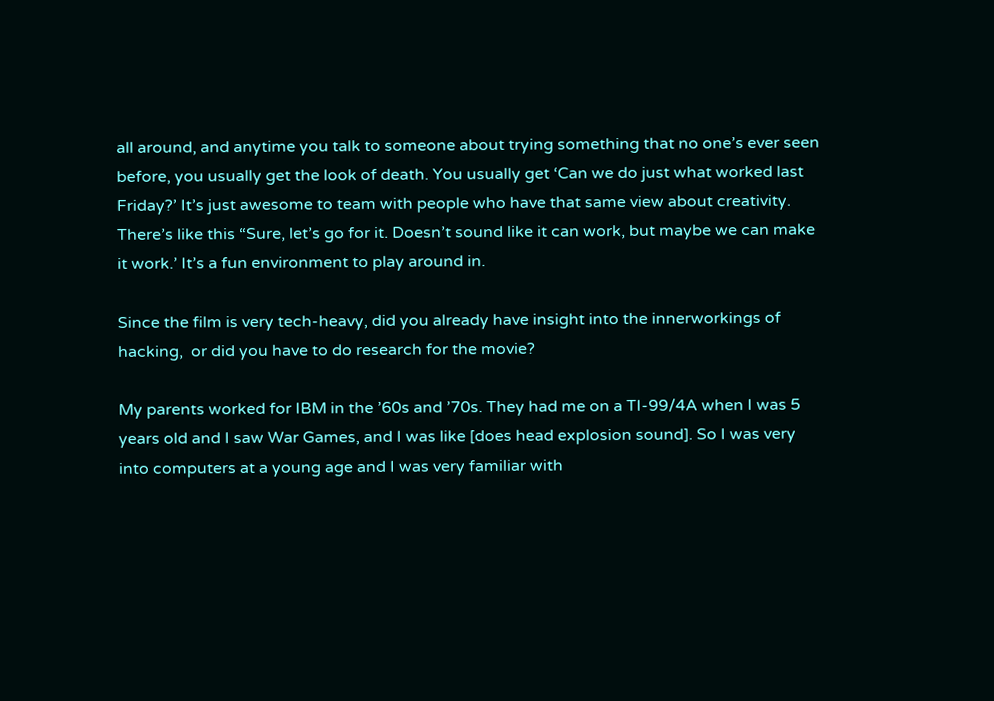all around, and anytime you talk to someone about trying something that no one’s ever seen before, you usually get the look of death. You usually get ‘Can we do just what worked last Friday?’ It’s just awesome to team with people who have that same view about creativity. There’s like this “Sure, let’s go for it. Doesn’t sound like it can work, but maybe we can make it work.’ It’s a fun environment to play around in.

Since the film is very tech-heavy, did you already have insight into the innerworkings of hacking,  or did you have to do research for the movie?

My parents worked for IBM in the ’60s and ’70s. They had me on a TI-99/4A when I was 5 years old and I saw War Games, and I was like [does head explosion sound]. So I was very into computers at a young age and I was very familiar with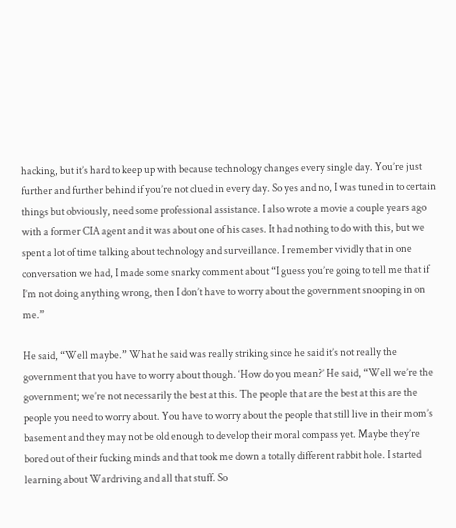hacking, but it’s hard to keep up with because technology changes every single day. You’re just further and further behind if you’re not clued in every day. So yes and no, I was tuned in to certain things but obviously, need some professional assistance. I also wrote a movie a couple years ago with a former CIA agent and it was about one of his cases. It had nothing to do with this, but we spent a lot of time talking about technology and surveillance. I remember vividly that in one conversation we had, I made some snarky comment about “I guess you’re going to tell me that if I’m not doing anything wrong, then I don’t have to worry about the government snooping in on me.”

He said, “Well maybe.” What he said was really striking since he said it’s not really the government that you have to worry about though. ‘How do you mean?’ He said, “Well we’re the government; we’re not necessarily the best at this. The people that are the best at this are the people you need to worry about. You have to worry about the people that still live in their mom’s basement and they may not be old enough to develop their moral compass yet. Maybe they’re bored out of their fucking minds and that took me down a totally different rabbit hole. I started learning about Wardriving and all that stuff. So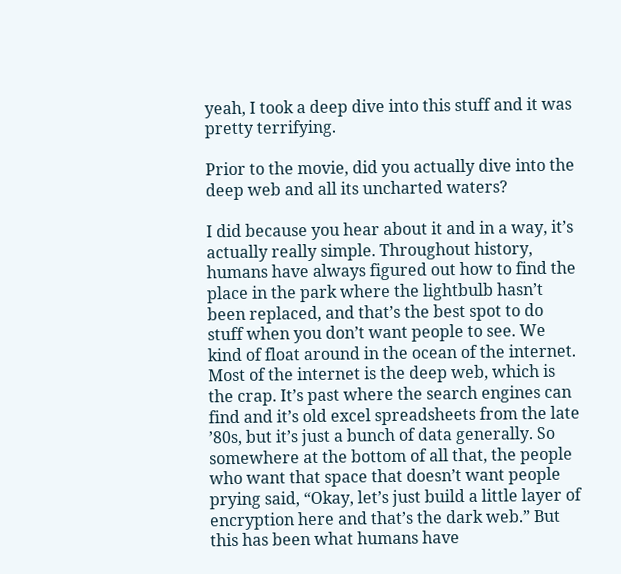yeah, I took a deep dive into this stuff and it was pretty terrifying.

Prior to the movie, did you actually dive into the deep web and all its uncharted waters?

I did because you hear about it and in a way, it’s actually really simple. Throughout history, humans have always figured out how to find the place in the park where the lightbulb hasn’t been replaced, and that’s the best spot to do stuff when you don’t want people to see. We kind of float around in the ocean of the internet. Most of the internet is the deep web, which is the crap. It’s past where the search engines can find and it’s old excel spreadsheets from the late ’80s, but it’s just a bunch of data generally. So somewhere at the bottom of all that, the people who want that space that doesn’t want people prying said, “Okay, let’s just build a little layer of encryption here and that’s the dark web.” But this has been what humans have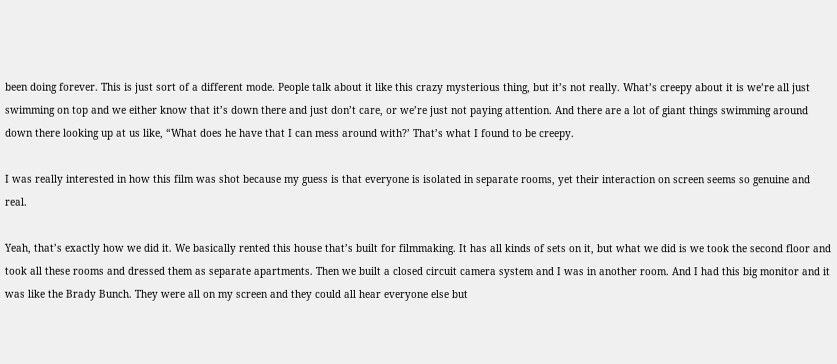been doing forever. This is just sort of a different mode. People talk about it like this crazy mysterious thing, but it’s not really. What’s creepy about it is we’re all just swimming on top and we either know that it’s down there and just don’t care, or we’re just not paying attention. And there are a lot of giant things swimming around down there looking up at us like, “What does he have that I can mess around with?’ That’s what I found to be creepy.

I was really interested in how this film was shot because my guess is that everyone is isolated in separate rooms, yet their interaction on screen seems so genuine and real.

Yeah, that’s exactly how we did it. We basically rented this house that’s built for filmmaking. It has all kinds of sets on it, but what we did is we took the second floor and took all these rooms and dressed them as separate apartments. Then we built a closed circuit camera system and I was in another room. And I had this big monitor and it was like the Brady Bunch. They were all on my screen and they could all hear everyone else but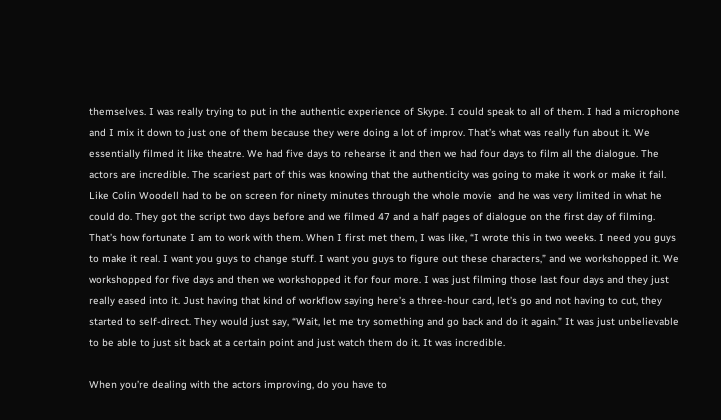themselves. I was really trying to put in the authentic experience of Skype. I could speak to all of them. I had a microphone and I mix it down to just one of them because they were doing a lot of improv. That’s what was really fun about it. We essentially filmed it like theatre. We had five days to rehearse it and then we had four days to film all the dialogue. The actors are incredible. The scariest part of this was knowing that the authenticity was going to make it work or make it fail. Like Colin Woodell had to be on screen for ninety minutes through the whole movie  and he was very limited in what he could do. They got the script two days before and we filmed 47 and a half pages of dialogue on the first day of filming. That’s how fortunate I am to work with them. When I first met them, I was like, “I wrote this in two weeks. I need you guys to make it real. I want you guys to change stuff. I want you guys to figure out these characters,” and we workshopped it. We workshopped for five days and then we workshopped it for four more. I was just filming those last four days and they just really eased into it. Just having that kind of workflow saying here’s a three-hour card, let’s go and not having to cut, they started to self-direct. They would just say, “Wait, let me try something and go back and do it again.” It was just unbelievable to be able to just sit back at a certain point and just watch them do it. It was incredible.

When you’re dealing with the actors improving, do you have to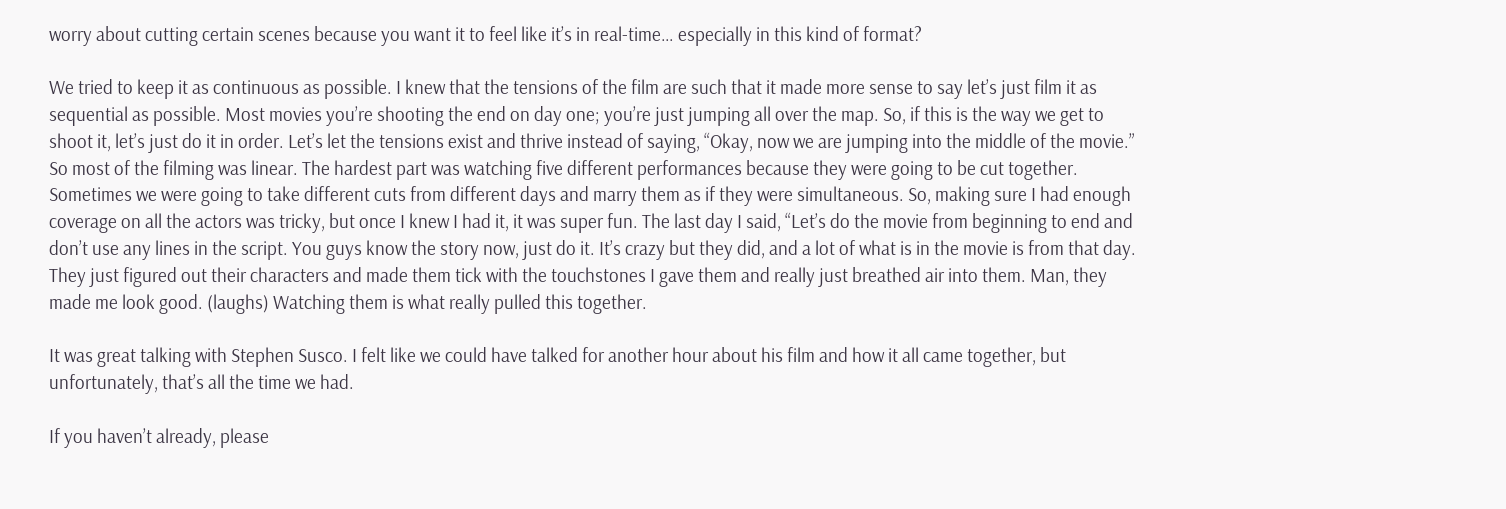worry about cutting certain scenes because you want it to feel like it’s in real-time… especially in this kind of format?

We tried to keep it as continuous as possible. I knew that the tensions of the film are such that it made more sense to say let’s just film it as sequential as possible. Most movies you’re shooting the end on day one; you’re just jumping all over the map. So, if this is the way we get to shoot it, let’s just do it in order. Let’s let the tensions exist and thrive instead of saying, “Okay, now we are jumping into the middle of the movie.” So most of the filming was linear. The hardest part was watching five different performances because they were going to be cut together. Sometimes we were going to take different cuts from different days and marry them as if they were simultaneous. So, making sure I had enough coverage on all the actors was tricky, but once I knew I had it, it was super fun. The last day I said, “Let’s do the movie from beginning to end and don’t use any lines in the script. You guys know the story now, just do it. It’s crazy but they did, and a lot of what is in the movie is from that day. They just figured out their characters and made them tick with the touchstones I gave them and really just breathed air into them. Man, they made me look good. (laughs) Watching them is what really pulled this together.

It was great talking with Stephen Susco. I felt like we could have talked for another hour about his film and how it all came together, but unfortunately, that’s all the time we had.

If you haven’t already, please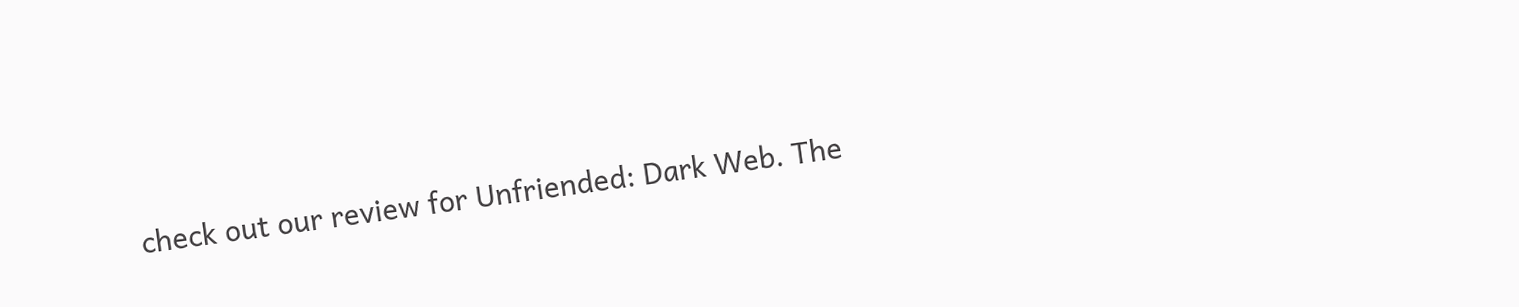check out our review for Unfriended: Dark Web. The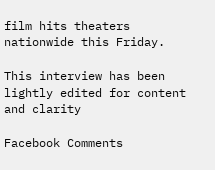film hits theaters nationwide this Friday.

This interview has been lightly edited for content and clarity

Facebook Comments